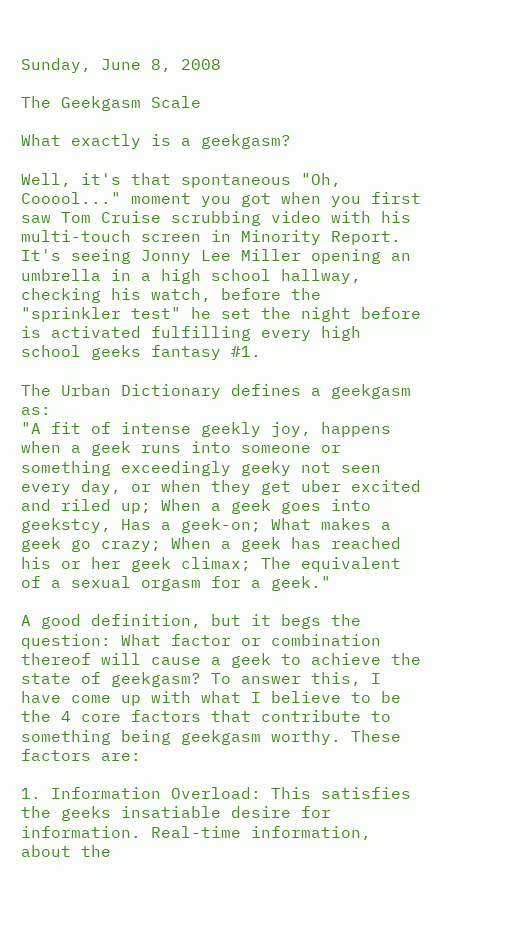Sunday, June 8, 2008

The Geekgasm Scale

What exactly is a geekgasm?

Well, it's that spontaneous "Oh, Cooool..." moment you got when you first saw Tom Cruise scrubbing video with his multi-touch screen in Minority Report. It's seeing Jonny Lee Miller opening an umbrella in a high school hallway, checking his watch, before the "sprinkler test" he set the night before is activated fulfilling every high school geeks fantasy #1.

The Urban Dictionary defines a geekgasm as:
"A fit of intense geekly joy, happens when a geek runs into someone or something exceedingly geeky not seen every day, or when they get uber excited and riled up; When a geek goes into geekstcy, Has a geek-on; What makes a geek go crazy; When a geek has reached his or her geek climax; The equivalent of a sexual orgasm for a geek."

A good definition, but it begs the question: What factor or combination thereof will cause a geek to achieve the state of geekgasm? To answer this, I have come up with what I believe to be the 4 core factors that contribute to something being geekgasm worthy. These factors are:

1. Information Overload: This satisfies the geeks insatiable desire for information. Real-time information, about the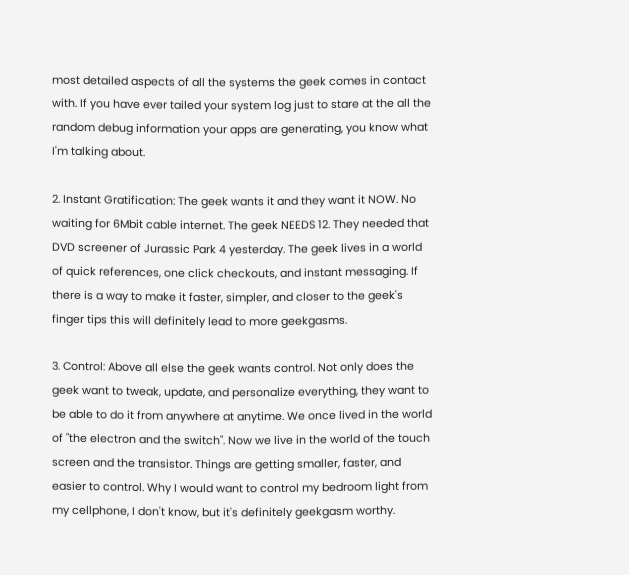most detailed aspects of all the systems the geek comes in contact with. If you have ever tailed your system log just to stare at the all the random debug information your apps are generating, you know what I'm talking about.

2. Instant Gratification: The geek wants it and they want it NOW. No waiting for 6Mbit cable internet. The geek NEEDS 12. They needed that DVD screener of Jurassic Park 4 yesterday. The geek lives in a world of quick references, one click checkouts, and instant messaging. If there is a way to make it faster, simpler, and closer to the geek's finger tips this will definitely lead to more geekgasms.

3. Control: Above all else the geek wants control. Not only does the geek want to tweak, update, and personalize everything, they want to be able to do it from anywhere at anytime. We once lived in the world of "the electron and the switch". Now we live in the world of the touch screen and the transistor. Things are getting smaller, faster, and easier to control. Why I would want to control my bedroom light from my cellphone, I don't know, but it's definitely geekgasm worthy.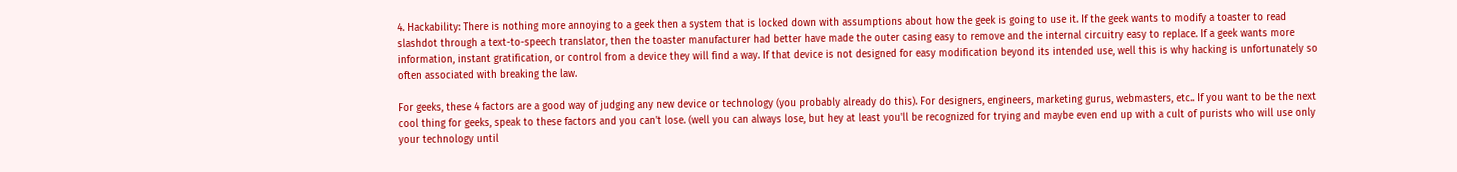4. Hackability: There is nothing more annoying to a geek then a system that is locked down with assumptions about how the geek is going to use it. If the geek wants to modify a toaster to read slashdot through a text-to-speech translator, then the toaster manufacturer had better have made the outer casing easy to remove and the internal circuitry easy to replace. If a geek wants more information, instant gratification, or control from a device they will find a way. If that device is not designed for easy modification beyond its intended use, well this is why hacking is unfortunately so often associated with breaking the law.

For geeks, these 4 factors are a good way of judging any new device or technology (you probably already do this). For designers, engineers, marketing gurus, webmasters, etc.. If you want to be the next cool thing for geeks, speak to these factors and you can't lose. (well you can always lose, but hey at least you'll be recognized for trying and maybe even end up with a cult of purists who will use only your technology until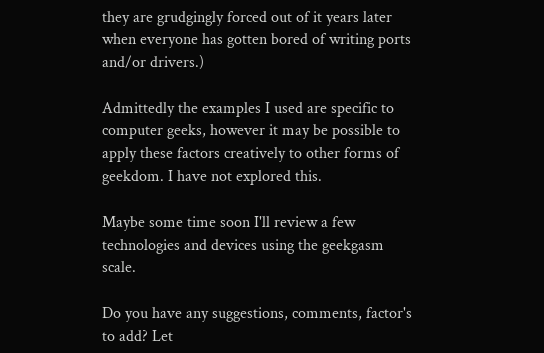they are grudgingly forced out of it years later when everyone has gotten bored of writing ports and/or drivers.)

Admittedly the examples I used are specific to computer geeks, however it may be possible to apply these factors creatively to other forms of geekdom. I have not explored this.

Maybe some time soon I'll review a few technologies and devices using the geekgasm scale.

Do you have any suggestions, comments, factor's to add? Let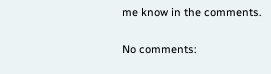me know in the comments.

No comments: